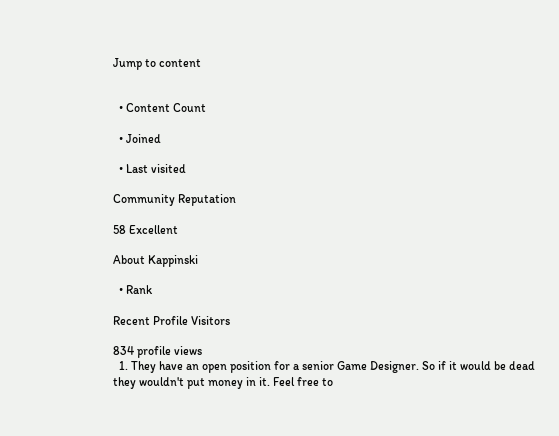Jump to content


  • Content Count

  • Joined

  • Last visited

Community Reputation

58 Excellent

About Kappinski

  • Rank

Recent Profile Visitors

834 profile views
  1. They have an open position for a senior Game Designer. So if it would be dead they wouldn't put money in it. Feel free to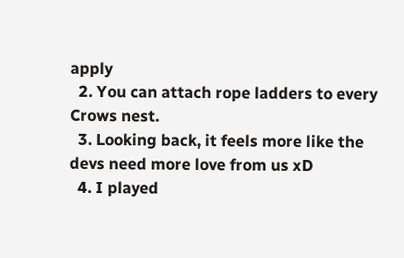apply
  2. You can attach rope ladders to every Crows nest.
  3. Looking back, it feels more like the devs need more love from us xD
  4. I played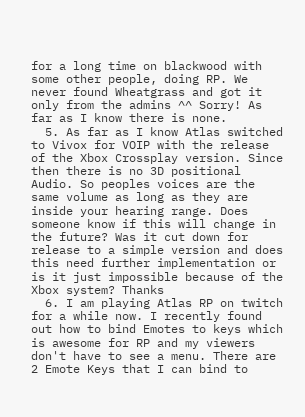for a long time on blackwood with some other people, doing RP. We never found Wheatgrass and got it only from the admins ^^ Sorry! As far as I know there is none.
  5. As far as I know Atlas switched to Vivox for VOIP with the release of the Xbox Crossplay version. Since then there is no 3D positional Audio. So peoples voices are the same volume as long as they are inside your hearing range. Does someone know if this will change in the future? Was it cut down for release to a simple version and does this need further implementation or is it just impossible because of the Xbox system? Thanks
  6. I am playing Atlas RP on twitch for a while now. I recently found out how to bind Emotes to keys which is awesome for RP and my viewers don't have to see a menu. There are 2 Emote Keys that I can bind to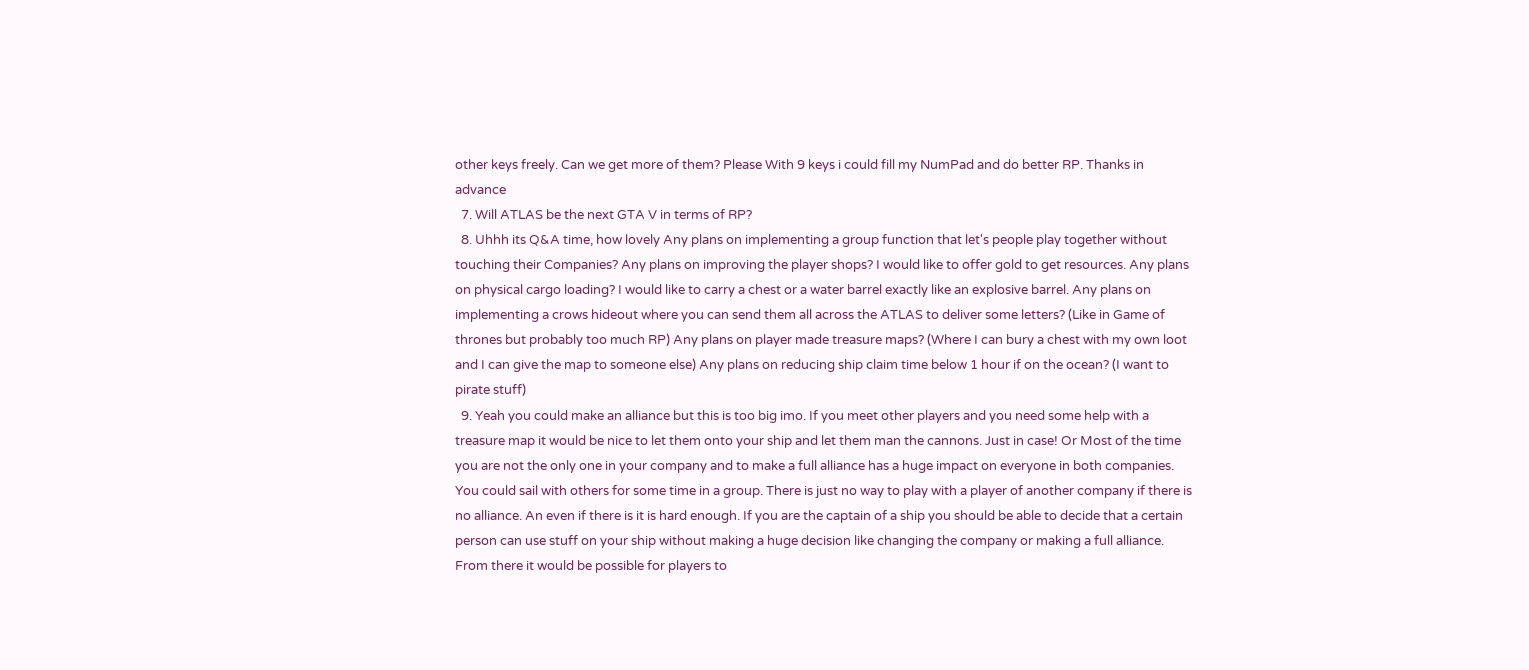other keys freely. Can we get more of them? Please With 9 keys i could fill my NumPad and do better RP. Thanks in advance
  7. Will ATLAS be the next GTA V in terms of RP?
  8. Uhhh its Q&A time, how lovely Any plans on implementing a group function that let's people play together without touching their Companies? Any plans on improving the player shops? I would like to offer gold to get resources. Any plans on physical cargo loading? I would like to carry a chest or a water barrel exactly like an explosive barrel. Any plans on implementing a crows hideout where you can send them all across the ATLAS to deliver some letters? (Like in Game of thrones but probably too much RP) Any plans on player made treasure maps? (Where I can bury a chest with my own loot and I can give the map to someone else) Any plans on reducing ship claim time below 1 hour if on the ocean? (I want to pirate stuff)
  9. Yeah you could make an alliance but this is too big imo. If you meet other players and you need some help with a treasure map it would be nice to let them onto your ship and let them man the cannons. Just in case! Or Most of the time you are not the only one in your company and to make a full alliance has a huge impact on everyone in both companies. You could sail with others for some time in a group. There is just no way to play with a player of another company if there is no alliance. An even if there is it is hard enough. If you are the captain of a ship you should be able to decide that a certain person can use stuff on your ship without making a huge decision like changing the company or making a full alliance. From there it would be possible for players to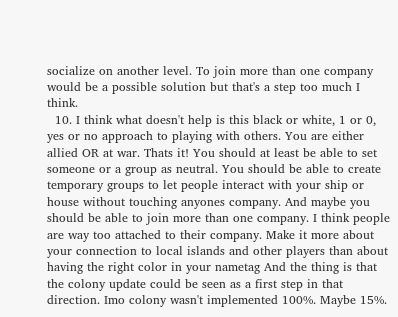socialize on another level. To join more than one company would be a possible solution but that's a step too much I think.
  10. I think what doesn't help is this black or white, 1 or 0, yes or no approach to playing with others. You are either allied OR at war. Thats it! You should at least be able to set someone or a group as neutral. You should be able to create temporary groups to let people interact with your ship or house without touching anyones company. And maybe you should be able to join more than one company. I think people are way too attached to their company. Make it more about your connection to local islands and other players than about having the right color in your nametag And the thing is that the colony update could be seen as a first step in that direction. Imo colony wasn't implemented 100%. Maybe 15%.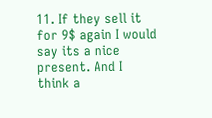11. If they sell it for 9$ again I would say its a nice present. And I think a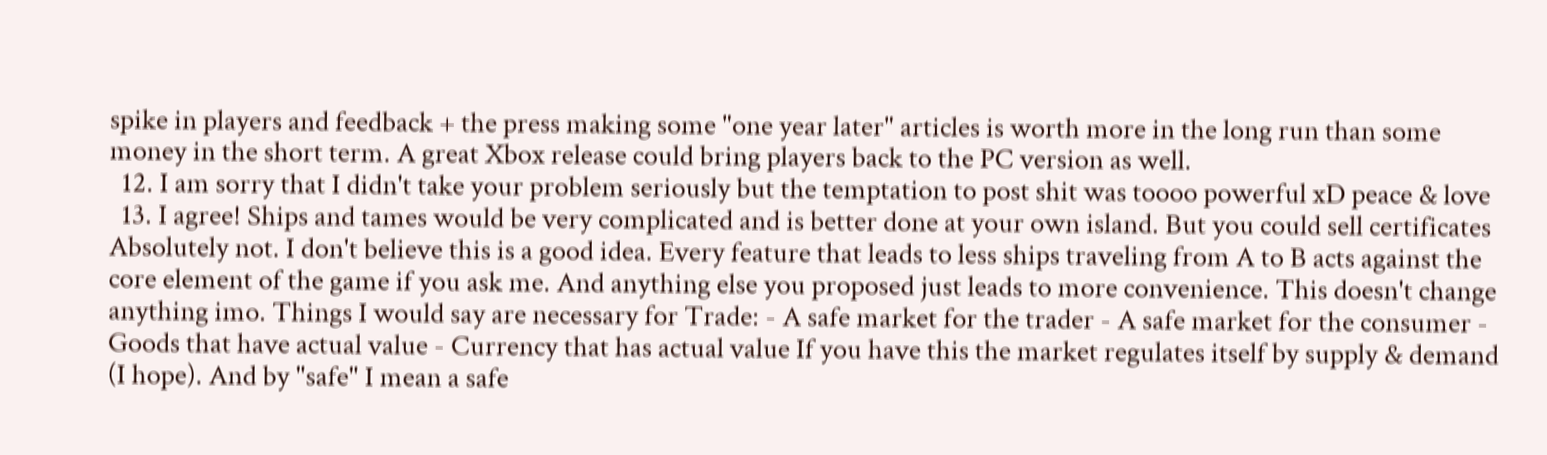spike in players and feedback + the press making some "one year later" articles is worth more in the long run than some money in the short term. A great Xbox release could bring players back to the PC version as well.
  12. I am sorry that I didn't take your problem seriously but the temptation to post shit was toooo powerful xD peace & love
  13. I agree! Ships and tames would be very complicated and is better done at your own island. But you could sell certificates Absolutely not. I don't believe this is a good idea. Every feature that leads to less ships traveling from A to B acts against the core element of the game if you ask me. And anything else you proposed just leads to more convenience. This doesn't change anything imo. Things I would say are necessary for Trade: - A safe market for the trader - A safe market for the consumer - Goods that have actual value - Currency that has actual value If you have this the market regulates itself by supply & demand (I hope). And by "safe" I mean a safe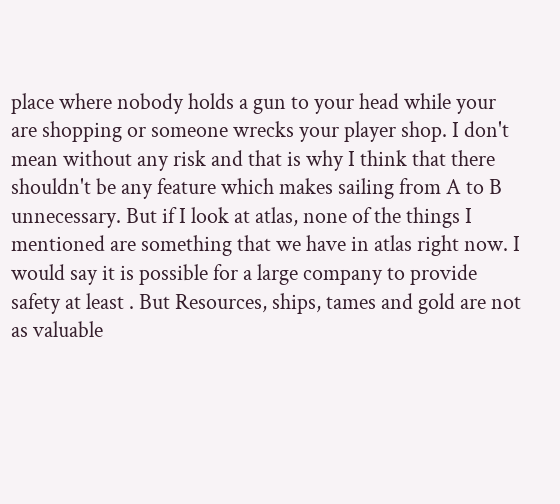place where nobody holds a gun to your head while your are shopping or someone wrecks your player shop. I don't mean without any risk and that is why I think that there shouldn't be any feature which makes sailing from A to B unnecessary. But if I look at atlas, none of the things I mentioned are something that we have in atlas right now. I would say it is possible for a large company to provide safety at least . But Resources, ships, tames and gold are not as valuable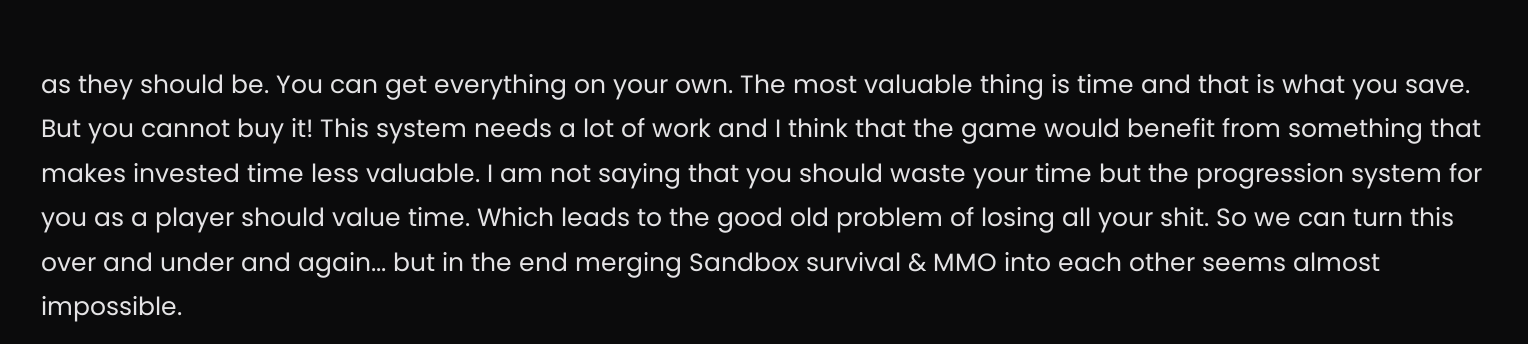as they should be. You can get everything on your own. The most valuable thing is time and that is what you save. But you cannot buy it! This system needs a lot of work and I think that the game would benefit from something that makes invested time less valuable. I am not saying that you should waste your time but the progression system for you as a player should value time. Which leads to the good old problem of losing all your shit. So we can turn this over and under and again... but in the end merging Sandbox survival & MMO into each other seems almost impossible.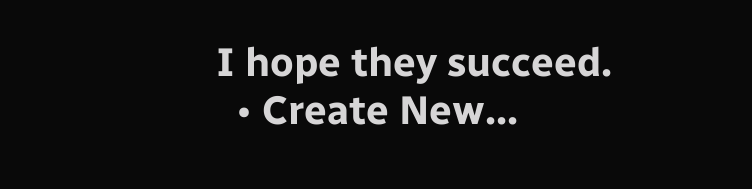I hope they succeed.
  • Create New...